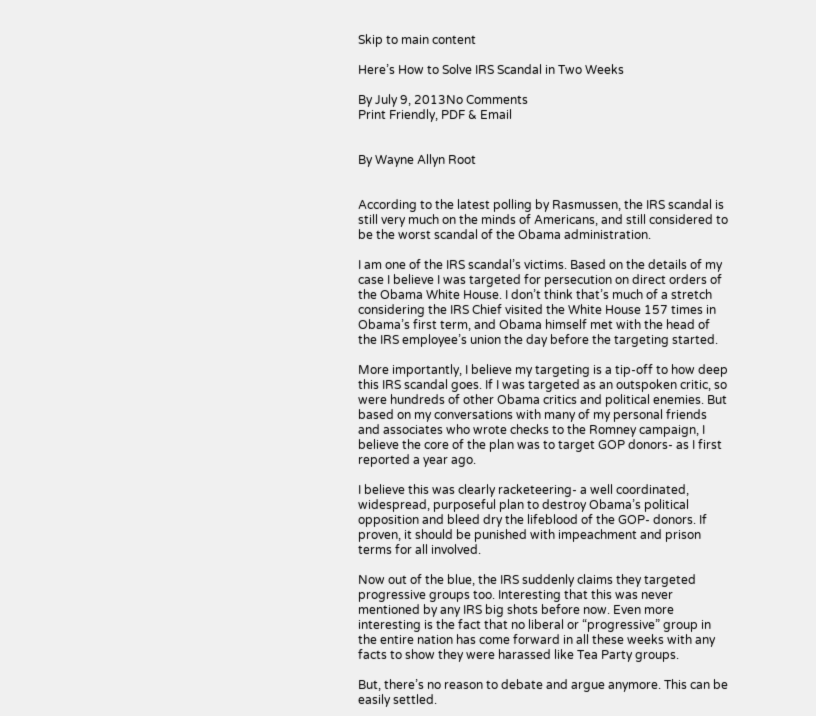Skip to main content

Here’s How to Solve IRS Scandal in Two Weeks

By July 9, 2013No Comments
Print Friendly, PDF & Email


By Wayne Allyn Root


According to the latest polling by Rasmussen, the IRS scandal is still very much on the minds of Americans, and still considered to be the worst scandal of the Obama administration.

I am one of the IRS scandal’s victims. Based on the details of my case I believe I was targeted for persecution on direct orders of the Obama White House. I don’t think that’s much of a stretch considering the IRS Chief visited the White House 157 times in Obama’s first term, and Obama himself met with the head of the IRS employee’s union the day before the targeting started.

More importantly, I believe my targeting is a tip-off to how deep this IRS scandal goes. If I was targeted as an outspoken critic, so were hundreds of other Obama critics and political enemies. But based on my conversations with many of my personal friends and associates who wrote checks to the Romney campaign, I believe the core of the plan was to target GOP donors- as I first reported a year ago.

I believe this was clearly racketeering- a well coordinated, widespread, purposeful plan to destroy Obama’s political opposition and bleed dry the lifeblood of the GOP- donors. If proven, it should be punished with impeachment and prison terms for all involved.

Now out of the blue, the IRS suddenly claims they targeted progressive groups too. Interesting that this was never mentioned by any IRS big shots before now. Even more interesting is the fact that no liberal or “progressive” group in the entire nation has come forward in all these weeks with any facts to show they were harassed like Tea Party groups.

But, there’s no reason to debate and argue anymore. This can be easily settled.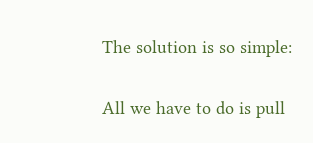The solution is so simple:

All we have to do is pull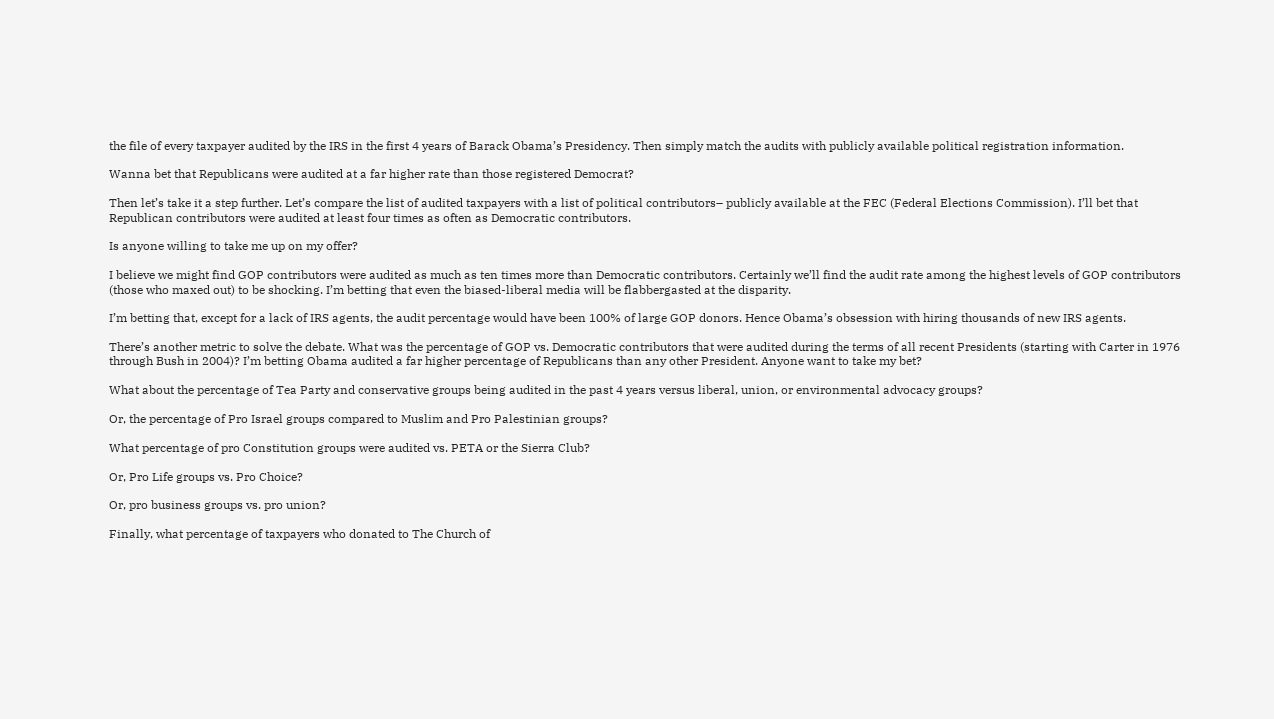the file of every taxpayer audited by the IRS in the first 4 years of Barack Obama’s Presidency. Then simply match the audits with publicly available political registration information.

Wanna bet that Republicans were audited at a far higher rate than those registered Democrat?

Then let’s take it a step further. Let’s compare the list of audited taxpayers with a list of political contributors– publicly available at the FEC (Federal Elections Commission). I’ll bet that Republican contributors were audited at least four times as often as Democratic contributors.

Is anyone willing to take me up on my offer?

I believe we might find GOP contributors were audited as much as ten times more than Democratic contributors. Certainly we’ll find the audit rate among the highest levels of GOP contributors (those who maxed out) to be shocking. I’m betting that even the biased-liberal media will be flabbergasted at the disparity.

I’m betting that, except for a lack of IRS agents, the audit percentage would have been 100% of large GOP donors. Hence Obama’s obsession with hiring thousands of new IRS agents.

There’s another metric to solve the debate. What was the percentage of GOP vs. Democratic contributors that were audited during the terms of all recent Presidents (starting with Carter in 1976 through Bush in 2004)? I’m betting Obama audited a far higher percentage of Republicans than any other President. Anyone want to take my bet?

What about the percentage of Tea Party and conservative groups being audited in the past 4 years versus liberal, union, or environmental advocacy groups?

Or, the percentage of Pro Israel groups compared to Muslim and Pro Palestinian groups?

What percentage of pro Constitution groups were audited vs. PETA or the Sierra Club?

Or, Pro Life groups vs. Pro Choice?

Or, pro business groups vs. pro union?

Finally, what percentage of taxpayers who donated to The Church of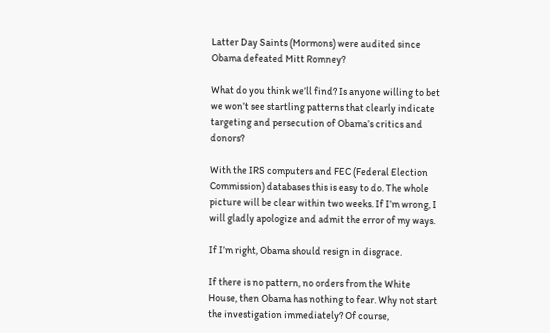Latter Day Saints (Mormons) were audited since Obama defeated Mitt Romney?

What do you think we’ll find? Is anyone willing to bet we won’t see startling patterns that clearly indicate targeting and persecution of Obama’s critics and donors?

With the IRS computers and FEC (Federal Election Commission) databases this is easy to do. The whole picture will be clear within two weeks. If I’m wrong, I will gladly apologize and admit the error of my ways.

If I’m right, Obama should resign in disgrace.

If there is no pattern, no orders from the White House, then Obama has nothing to fear. Why not start the investigation immediately? Of course,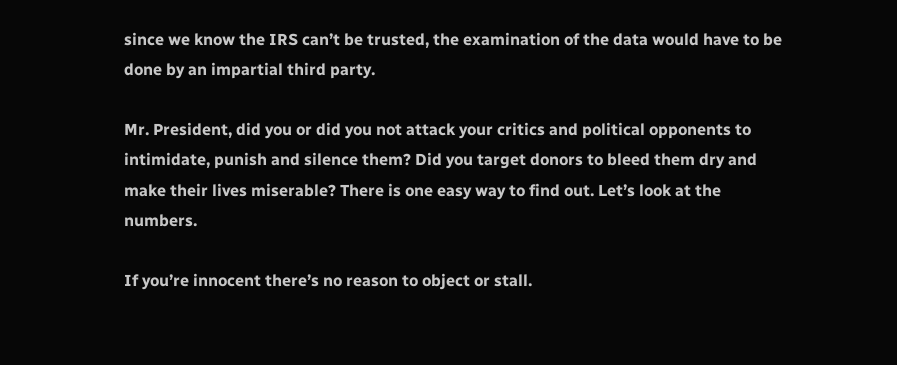since we know the IRS can’t be trusted, the examination of the data would have to be done by an impartial third party.

Mr. President, did you or did you not attack your critics and political opponents to intimidate, punish and silence them? Did you target donors to bleed them dry and make their lives miserable? There is one easy way to find out. Let’s look at the numbers.

If you’re innocent there’s no reason to object or stall.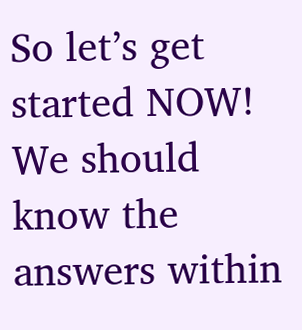So let’s get started NOW! We should know the answers within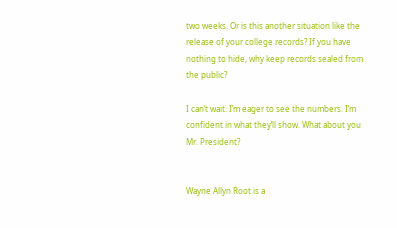two weeks. Or is this another situation like the release of your college records? If you have nothing to hide, why keep records sealed from the public?

I can’t wait. I’m eager to see the numbers. I’m confident in what they’ll show. What about you Mr. President?


Wayne Allyn Root is a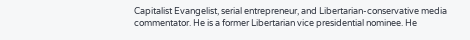Capitalist Evangelist, serial entrepreneur, and Libertarian-conservative media commentator. He is a former Libertarian vice presidential nominee. He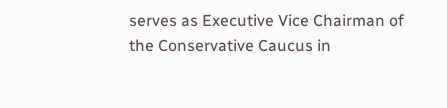serves as Executive Vice Chairman of the Conservative Caucus in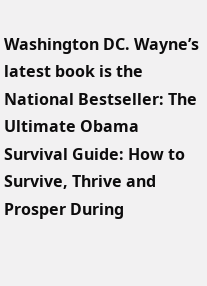Washington DC. Wayne’s latest book is the National Bestseller: The Ultimate Obama Survival Guide: How to Survive, Thrive and Prosper During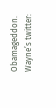Obamageddon. Wayne’s twitter: